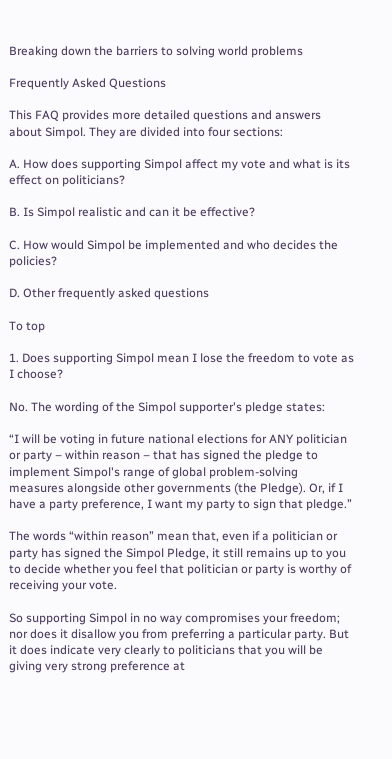Breaking down the barriers to solving world problems

Frequently Asked Questions

This FAQ provides more detailed questions and answers about Simpol. They are divided into four sections:

A. How does supporting Simpol affect my vote and what is its effect on politicians?

B. Is Simpol realistic and can it be effective?

C. How would Simpol be implemented and who decides the policies?

D. Other frequently asked questions

To top

1. Does supporting Simpol mean I lose the freedom to vote as I choose?

No. The wording of the Simpol supporter's pledge states:

“I will be voting in future national elections for ANY politician or party – within reason – that has signed the pledge to implement Simpol's range of global problem-solving measures alongside other governments (the Pledge). Or, if I have a party preference, I want my party to sign that pledge.”

The words “within reason” mean that, even if a politician or party has signed the Simpol Pledge, it still remains up to you to decide whether you feel that politician or party is worthy of receiving your vote.

So supporting Simpol in no way compromises your freedom; nor does it disallow you from preferring a particular party. But it does indicate very clearly to politicians that you will be giving very strong preference at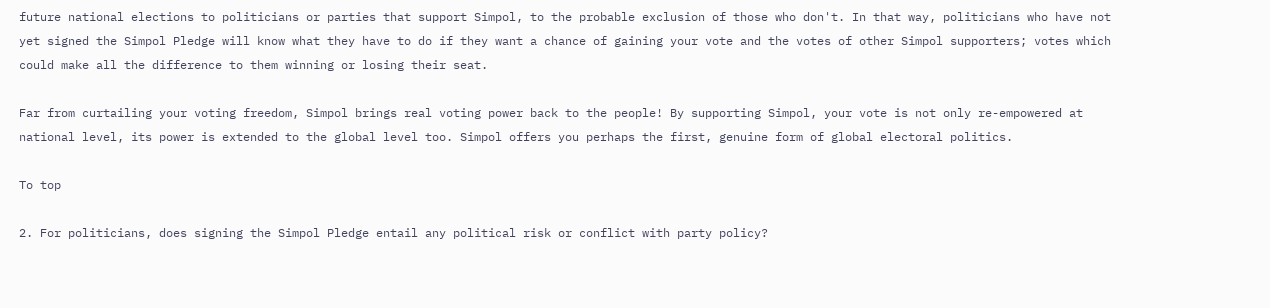future national elections to politicians or parties that support Simpol, to the probable exclusion of those who don't. In that way, politicians who have not yet signed the Simpol Pledge will know what they have to do if they want a chance of gaining your vote and the votes of other Simpol supporters; votes which could make all the difference to them winning or losing their seat.

Far from curtailing your voting freedom, Simpol brings real voting power back to the people! By supporting Simpol, your vote is not only re-empowered at national level, its power is extended to the global level too. Simpol offers you perhaps the first, genuine form of global electoral politics.

To top

2. For politicians, does signing the Simpol Pledge entail any political risk or conflict with party policy?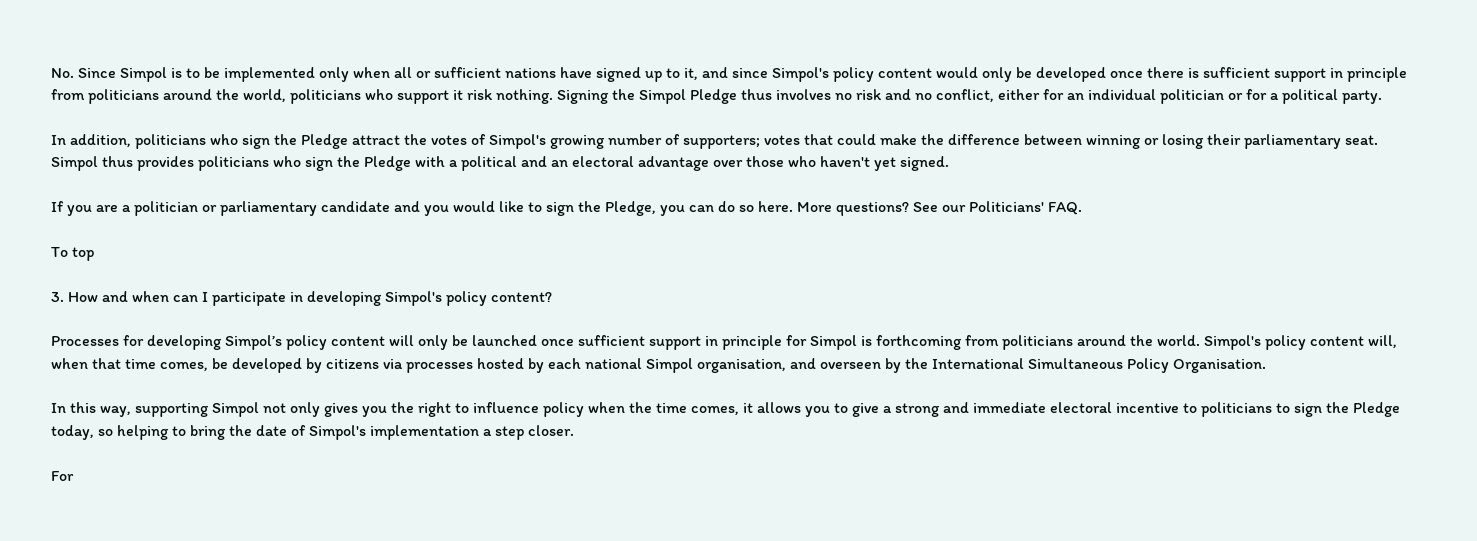No. Since Simpol is to be implemented only when all or sufficient nations have signed up to it, and since Simpol's policy content would only be developed once there is sufficient support in principle from politicians around the world, politicians who support it risk nothing. Signing the Simpol Pledge thus involves no risk and no conflict, either for an individual politician or for a political party.

In addition, politicians who sign the Pledge attract the votes of Simpol's growing number of supporters; votes that could make the difference between winning or losing their parliamentary seat. Simpol thus provides politicians who sign the Pledge with a political and an electoral advantage over those who haven't yet signed.

If you are a politician or parliamentary candidate and you would like to sign the Pledge, you can do so here. More questions? See our Politicians' FAQ.

To top

3. How and when can I participate in developing Simpol's policy content?

Processes for developing Simpol’s policy content will only be launched once sufficient support in principle for Simpol is forthcoming from politicians around the world. Simpol's policy content will, when that time comes, be developed by citizens via processes hosted by each national Simpol organisation, and overseen by the International Simultaneous Policy Organisation.

In this way, supporting Simpol not only gives you the right to influence policy when the time comes, it allows you to give a strong and immediate electoral incentive to politicians to sign the Pledge today, so helping to bring the date of Simpol's implementation a step closer.

For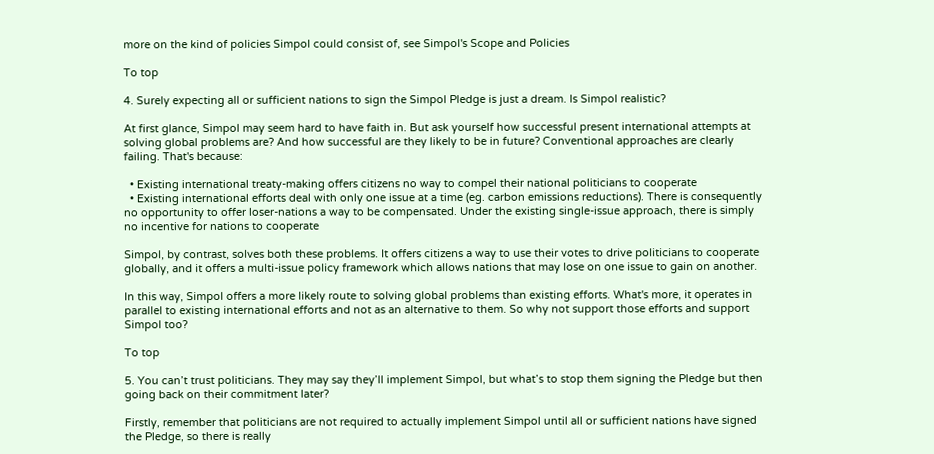more on the kind of policies Simpol could consist of, see Simpol's Scope and Policies

To top

4. Surely expecting all or sufficient nations to sign the Simpol Pledge is just a dream. Is Simpol realistic?

At first glance, Simpol may seem hard to have faith in. But ask yourself how successful present international attempts at solving global problems are? And how successful are they likely to be in future? Conventional approaches are clearly failing. That's because:

  • Existing international treaty-making offers citizens no way to compel their national politicians to cooperate
  • Existing international efforts deal with only one issue at a time (eg. carbon emissions reductions). There is consequently no opportunity to offer loser-nations a way to be compensated. Under the existing single-issue approach, there is simply no incentive for nations to cooperate

Simpol, by contrast, solves both these problems. It offers citizens a way to use their votes to drive politicians to cooperate globally, and it offers a multi-issue policy framework which allows nations that may lose on one issue to gain on another.

In this way, Simpol offers a more likely route to solving global problems than existing efforts. What's more, it operates in parallel to existing international efforts and not as an alternative to them. So why not support those efforts and support Simpol too?

To top

5. You can’t trust politicians. They may say they’ll implement Simpol, but what’s to stop them signing the Pledge but then going back on their commitment later?

Firstly, remember that politicians are not required to actually implement Simpol until all or sufficient nations have signed the Pledge, so there is really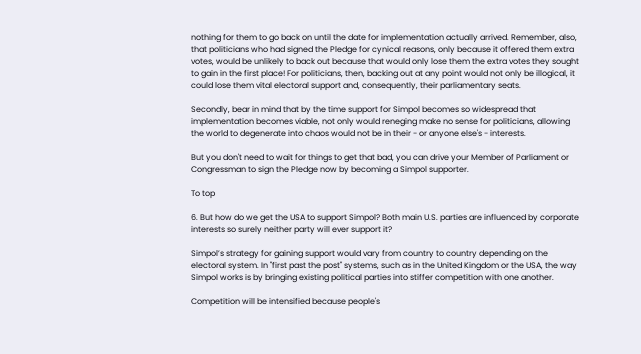nothing for them to go back on until the date for implementation actually arrived. Remember, also, that politicians who had signed the Pledge for cynical reasons, only because it offered them extra votes, would be unlikely to back out because that would only lose them the extra votes they sought to gain in the first place! For politicians, then, backing out at any point would not only be illogical, it could lose them vital electoral support and, consequently, their parliamentary seats.

Secondly, bear in mind that by the time support for Simpol becomes so widespread that implementation becomes viable, not only would reneging make no sense for politicians, allowing the world to degenerate into chaos would not be in their - or anyone else's - interests.

But you don't need to wait for things to get that bad, you can drive your Member of Parliament or Congressman to sign the Pledge now by becoming a Simpol supporter.

To top

6. But how do we get the USA to support Simpol? Both main U.S. parties are influenced by corporate interests so surely neither party will ever support it?

Simpol’s strategy for gaining support would vary from country to country depending on the electoral system. In "first past the post" systems, such as in the United Kingdom or the USA, the way Simpol works is by bringing existing political parties into stiffer competition with one another.

Competition will be intensified because people's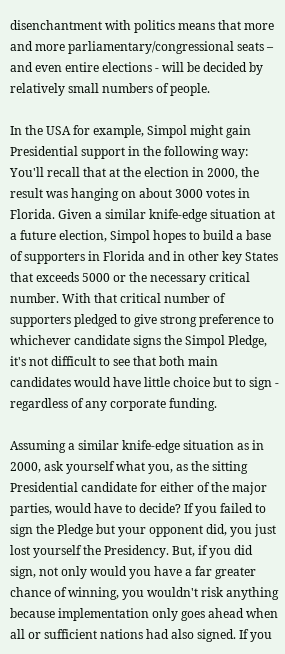disenchantment with politics means that more and more parliamentary/congressional seats – and even entire elections - will be decided by relatively small numbers of people.

In the USA for example, Simpol might gain Presidential support in the following way: You'll recall that at the election in 2000, the result was hanging on about 3000 votes in Florida. Given a similar knife-edge situation at a future election, Simpol hopes to build a base of supporters in Florida and in other key States that exceeds 5000 or the necessary critical number. With that critical number of supporters pledged to give strong preference to whichever candidate signs the Simpol Pledge, it's not difficult to see that both main candidates would have little choice but to sign - regardless of any corporate funding.

Assuming a similar knife-edge situation as in 2000, ask yourself what you, as the sitting Presidential candidate for either of the major parties, would have to decide? If you failed to sign the Pledge but your opponent did, you just lost yourself the Presidency. But, if you did sign, not only would you have a far greater chance of winning, you wouldn't risk anything because implementation only goes ahead when all or sufficient nations had also signed. If you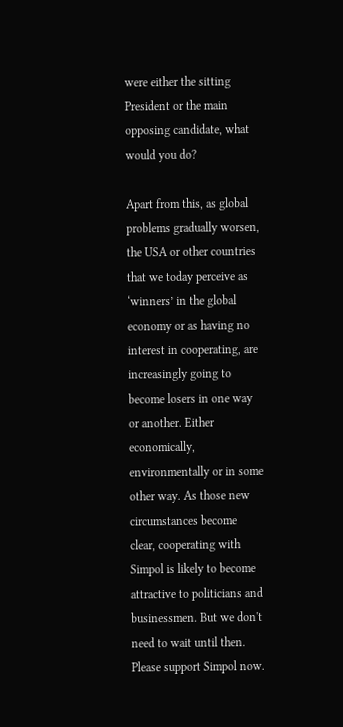were either the sitting President or the main opposing candidate, what would you do?

Apart from this, as global problems gradually worsen, the USA or other countries that we today perceive as ‘winners’ in the global economy or as having no interest in cooperating, are increasingly going to become losers in one way or another. Either economically, environmentally or in some other way. As those new circumstances become clear, cooperating with Simpol is likely to become attractive to politicians and businessmen. But we don't need to wait until then. Please support Simpol now.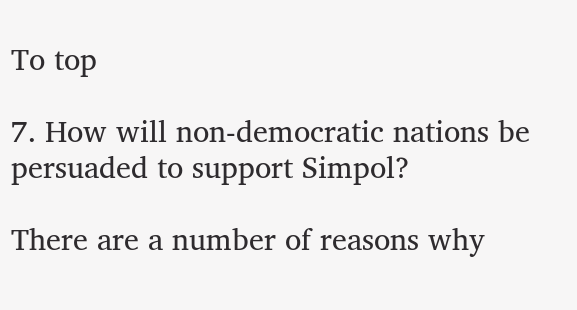To top

7. How will non-democratic nations be persuaded to support Simpol?

There are a number of reasons why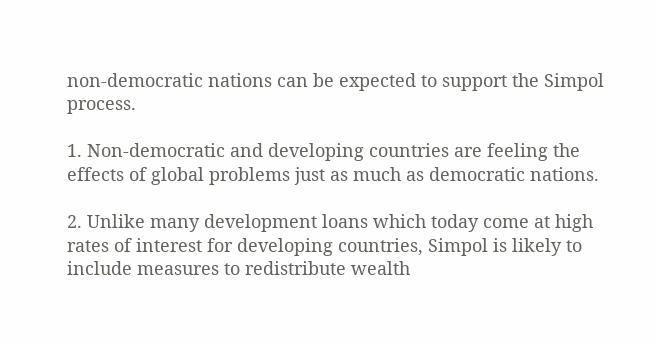non-democratic nations can be expected to support the Simpol process.

1. Non-democratic and developing countries are feeling the effects of global problems just as much as democratic nations.

2. Unlike many development loans which today come at high rates of interest for developing countries, Simpol is likely to include measures to redistribute wealth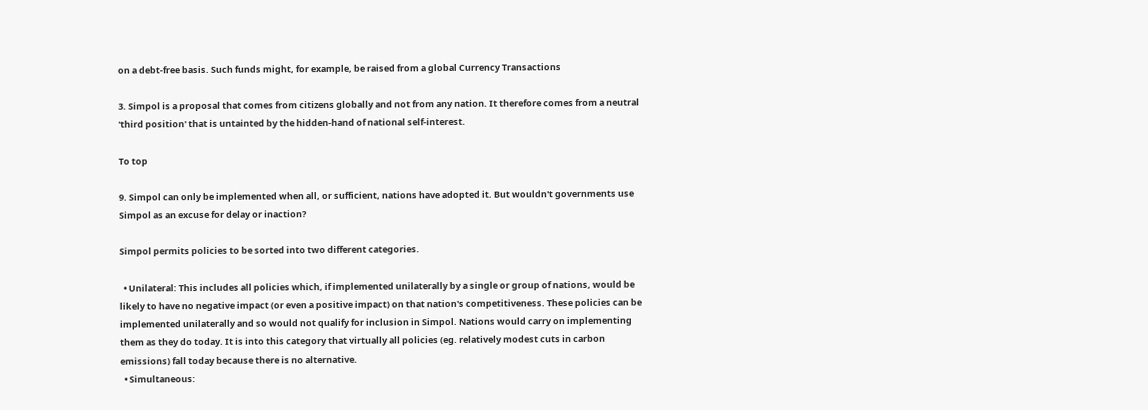on a debt-free basis. Such funds might, for example, be raised from a global Currency Transactions

3. Simpol is a proposal that comes from citizens globally and not from any nation. It therefore comes from a neutral 'third position' that is untainted by the hidden-hand of national self-interest.

To top

9. Simpol can only be implemented when all, or sufficient, nations have adopted it. But wouldn't governments use Simpol as an excuse for delay or inaction?

Simpol permits policies to be sorted into two different categories.

  • Unilateral: This includes all policies which, if implemented unilaterally by a single or group of nations, would be likely to have no negative impact (or even a positive impact) on that nation's competitiveness. These policies can be implemented unilaterally and so would not qualify for inclusion in Simpol. Nations would carry on implementing them as they do today. It is into this category that virtually all policies (eg. relatively modest cuts in carbon emissions) fall today because there is no alternative.
  • Simultaneous: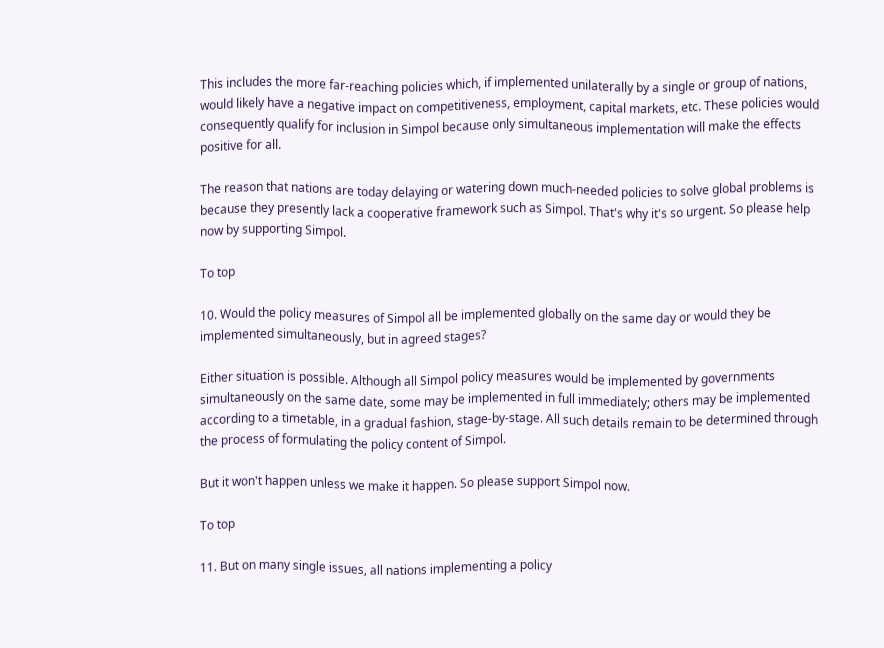This includes the more far-reaching policies which, if implemented unilaterally by a single or group of nations, would likely have a negative impact on competitiveness, employment, capital markets, etc. These policies would consequently qualify for inclusion in Simpol because only simultaneous implementation will make the effects positive for all.

The reason that nations are today delaying or watering down much-needed policies to solve global problems is because they presently lack a cooperative framework such as Simpol. That's why it's so urgent. So please help now by supporting Simpol.

To top

10. Would the policy measures of Simpol all be implemented globally on the same day or would they be implemented simultaneously, but in agreed stages?

Either situation is possible. Although all Simpol policy measures would be implemented by governments simultaneously on the same date, some may be implemented in full immediately; others may be implemented according to a timetable, in a gradual fashion, stage-by-stage. All such details remain to be determined through the process of formulating the policy content of Simpol.

But it won't happen unless we make it happen. So please support Simpol now.

To top

11. But on many single issues, all nations implementing a policy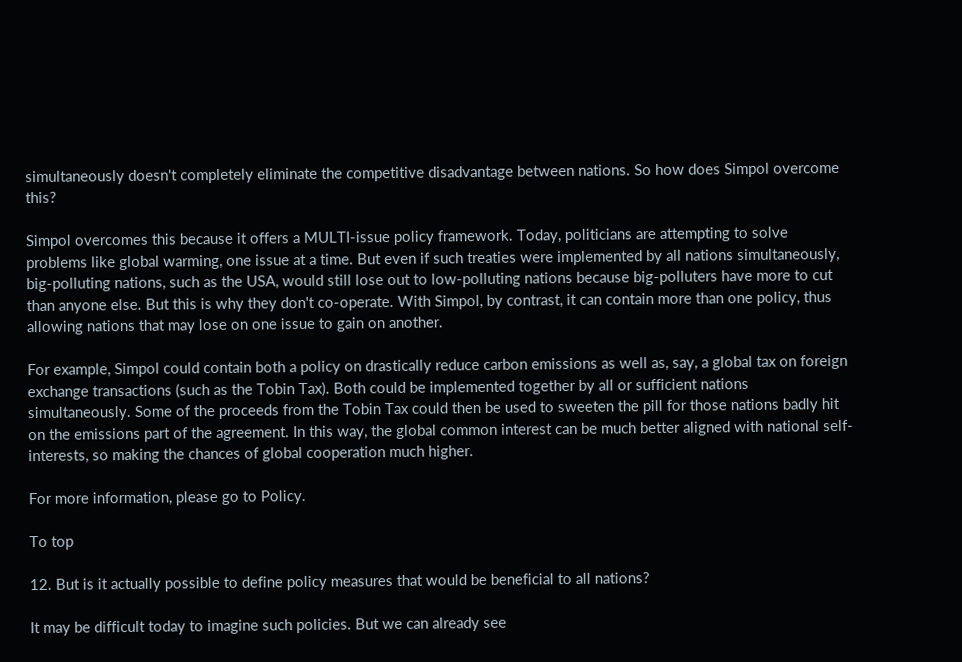simultaneously doesn't completely eliminate the competitive disadvantage between nations. So how does Simpol overcome this?

Simpol overcomes this because it offers a MULTI-issue policy framework. Today, politicians are attempting to solve problems like global warming, one issue at a time. But even if such treaties were implemented by all nations simultaneously, big-polluting nations, such as the USA, would still lose out to low-polluting nations because big-polluters have more to cut than anyone else. But this is why they don't co-operate. With Simpol, by contrast, it can contain more than one policy, thus allowing nations that may lose on one issue to gain on another.

For example, Simpol could contain both a policy on drastically reduce carbon emissions as well as, say, a global tax on foreign exchange transactions (such as the Tobin Tax). Both could be implemented together by all or sufficient nations simultaneously. Some of the proceeds from the Tobin Tax could then be used to sweeten the pill for those nations badly hit on the emissions part of the agreement. In this way, the global common interest can be much better aligned with national self-interests, so making the chances of global cooperation much higher.

For more information, please go to Policy.

To top

12. But is it actually possible to define policy measures that would be beneficial to all nations?

It may be difficult today to imagine such policies. But we can already see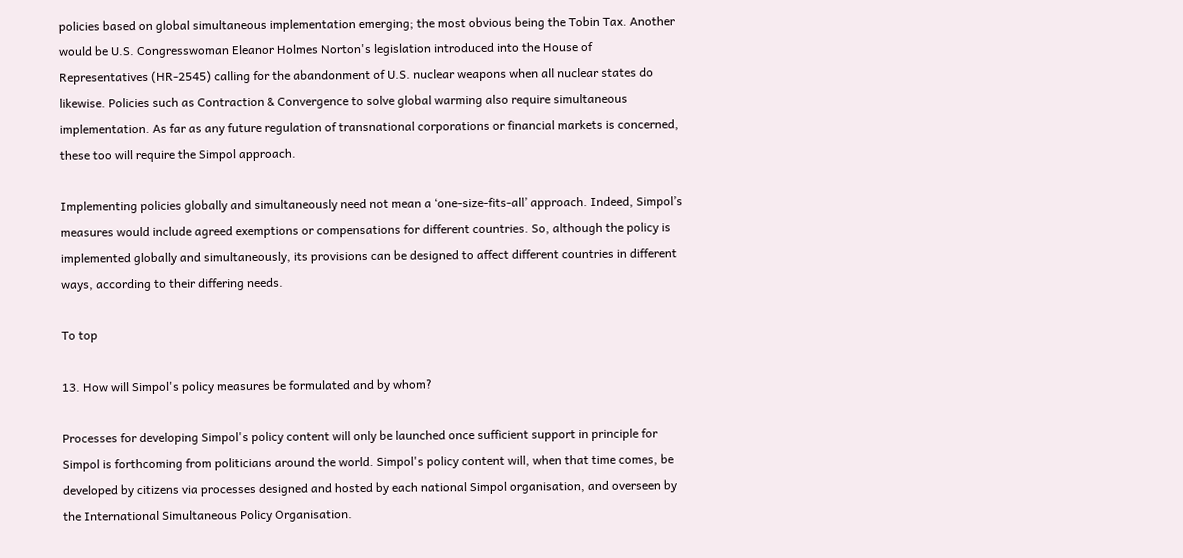policies based on global simultaneous implementation emerging; the most obvious being the Tobin Tax. Another would be U.S. Congresswoman Eleanor Holmes Norton's legislation introduced into the House of Representatives (HR-2545) calling for the abandonment of U.S. nuclear weapons when all nuclear states do likewise. Policies such as Contraction & Convergence to solve global warming also require simultaneous implementation. As far as any future regulation of transnational corporations or financial markets is concerned, these too will require the Simpol approach.

Implementing policies globally and simultaneously need not mean a ‘one-size-fits-all’ approach. Indeed, Simpol’s measures would include agreed exemptions or compensations for different countries. So, although the policy is implemented globally and simultaneously, its provisions can be designed to affect different countries in different ways, according to their differing needs.

To top

13. How will Simpol's policy measures be formulated and by whom?

Processes for developing Simpol's policy content will only be launched once sufficient support in principle for Simpol is forthcoming from politicians around the world. Simpol's policy content will, when that time comes, be developed by citizens via processes designed and hosted by each national Simpol organisation, and overseen by the International Simultaneous Policy Organisation.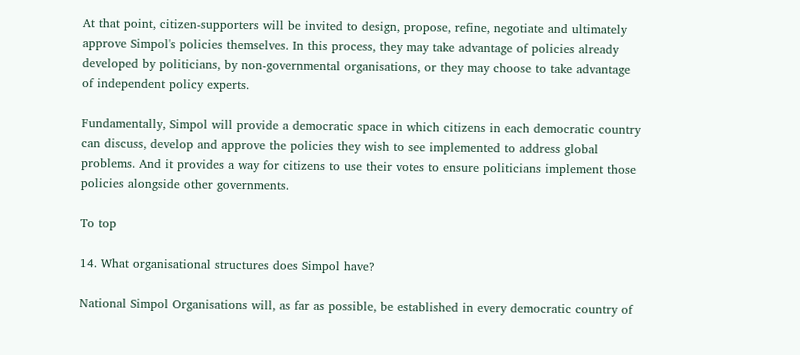At that point, citizen-supporters will be invited to design, propose, refine, negotiate and ultimately approve Simpol's policies themselves. In this process, they may take advantage of policies already developed by politicians, by non-governmental organisations, or they may choose to take advantage of independent policy experts.

Fundamentally, Simpol will provide a democratic space in which citizens in each democratic country can discuss, develop and approve the policies they wish to see implemented to address global problems. And it provides a way for citizens to use their votes to ensure politicians implement those policies alongside other governments.

To top

14. What organisational structures does Simpol have?

National Simpol Organisations will, as far as possible, be established in every democratic country of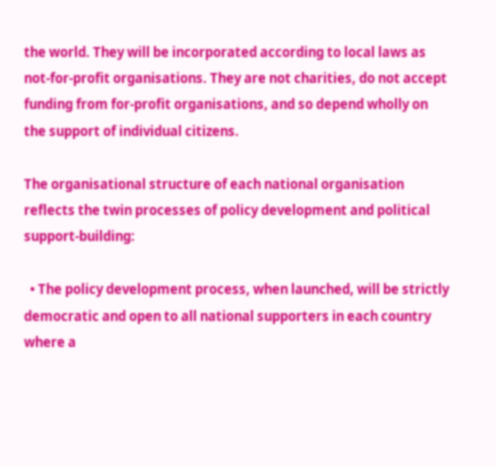the world. They will be incorporated according to local laws as not-for-profit organisations. They are not charities, do not accept funding from for-profit organisations, and so depend wholly on the support of individual citizens.

The organisational structure of each national organisation reflects the twin processes of policy development and political support-building:

  • The policy development process, when launched, will be strictly democratic and open to all national supporters in each country where a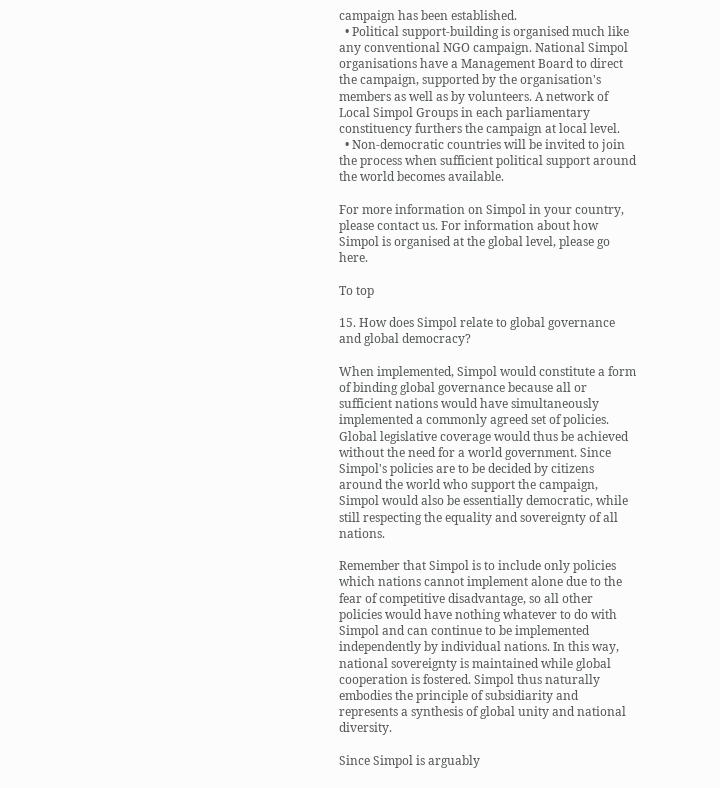campaign has been established.
  • Political support-building is organised much like any conventional NGO campaign. National Simpol organisations have a Management Board to direct the campaign, supported by the organisation's members as well as by volunteers. A network of Local Simpol Groups in each parliamentary constituency furthers the campaign at local level.
  • Non-democratic countries will be invited to join the process when sufficient political support around the world becomes available.

For more information on Simpol in your country, please contact us. For information about how Simpol is organised at the global level, please go here.

To top

15. How does Simpol relate to global governance and global democracy?

When implemented, Simpol would constitute a form of binding global governance because all or sufficient nations would have simultaneously implemented a commonly agreed set of policies. Global legislative coverage would thus be achieved without the need for a world government. Since Simpol's policies are to be decided by citizens around the world who support the campaign, Simpol would also be essentially democratic, while still respecting the equality and sovereignty of all nations.

Remember that Simpol is to include only policies which nations cannot implement alone due to the fear of competitive disadvantage, so all other policies would have nothing whatever to do with Simpol and can continue to be implemented independently by individual nations. In this way, national sovereignty is maintained while global cooperation is fostered. Simpol thus naturally embodies the principle of subsidiarity and represents a synthesis of global unity and national diversity.

Since Simpol is arguably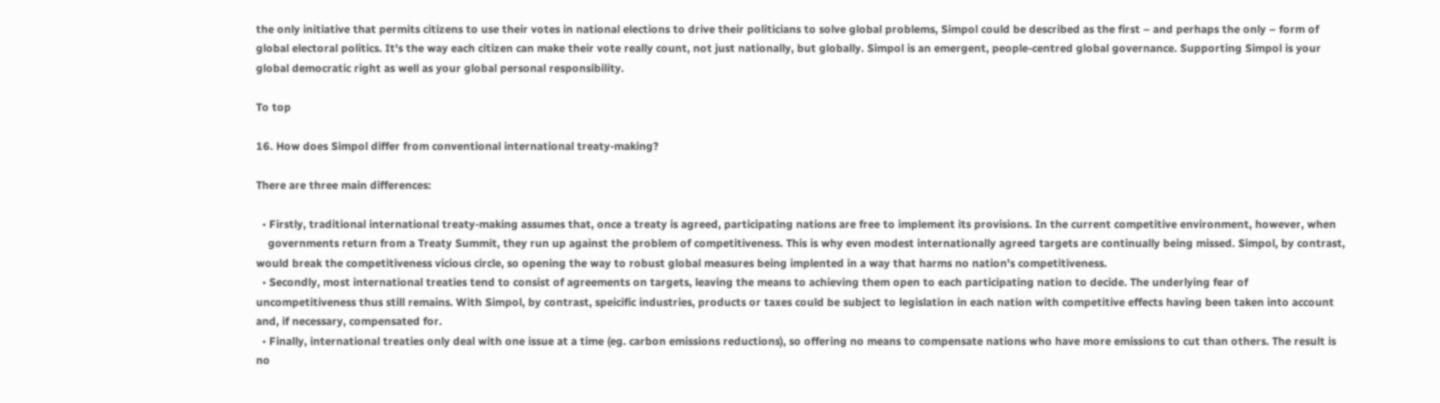the only initiative that permits citizens to use their votes in national elections to drive their politicians to solve global problems, Simpol could be described as the first – and perhaps the only – form of global electoral politics. It's the way each citizen can make their vote really count, not just nationally, but globally. Simpol is an emergent, people-centred global governance. Supporting Simpol is your global democratic right as well as your global personal responsibility.

To top

16. How does Simpol differ from conventional international treaty-making?

There are three main differences:

  • Firstly, traditional international treaty-making assumes that, once a treaty is agreed, participating nations are free to implement its provisions. In the current competitive environment, however, when
    governments return from a Treaty Summit, they run up against the problem of competitiveness. This is why even modest internationally agreed targets are continually being missed. Simpol, by contrast, would break the competitiveness vicious circle, so opening the way to robust global measures being implented in a way that harms no nation's competitiveness.
  • Secondly, most international treaties tend to consist of agreements on targets, leaving the means to achieving them open to each participating nation to decide. The underlying fear of uncompetitiveness thus still remains. With Simpol, by contrast, speicific industries, products or taxes could be subject to legislation in each nation with competitive effects having been taken into account and, if necessary, compensated for.
  • Finally, international treaties only deal with one issue at a time (eg. carbon emissions reductions), so offering no means to compensate nations who have more emissions to cut than others. The result is no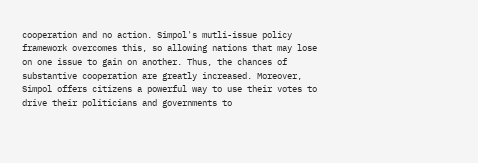cooperation and no action. Simpol's mutli-issue policy framework overcomes this, so allowing nations that may lose on one issue to gain on another. Thus, the chances of substantive cooperation are greatly increased. Moreover, Simpol offers citizens a powerful way to use their votes to drive their politicians and governments to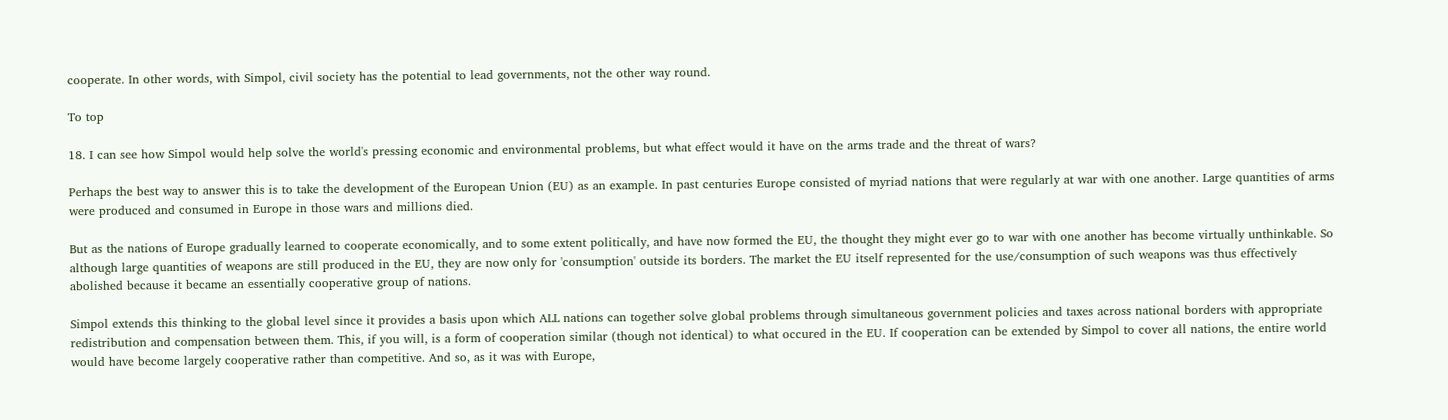cooperate. In other words, with Simpol, civil society has the potential to lead governments, not the other way round.

To top

18. I can see how Simpol would help solve the world's pressing economic and environmental problems, but what effect would it have on the arms trade and the threat of wars?

Perhaps the best way to answer this is to take the development of the European Union (EU) as an example. In past centuries Europe consisted of myriad nations that were regularly at war with one another. Large quantities of arms were produced and consumed in Europe in those wars and millions died.

But as the nations of Europe gradually learned to cooperate economically, and to some extent politically, and have now formed the EU, the thought they might ever go to war with one another has become virtually unthinkable. So although large quantities of weapons are still produced in the EU, they are now only for 'consumption' outside its borders. The market the EU itself represented for the use/consumption of such weapons was thus effectively abolished because it became an essentially cooperative group of nations.

Simpol extends this thinking to the global level since it provides a basis upon which ALL nations can together solve global problems through simultaneous government policies and taxes across national borders with appropriate redistribution and compensation between them. This, if you will, is a form of cooperation similar (though not identical) to what occured in the EU. If cooperation can be extended by Simpol to cover all nations, the entire world would have become largely cooperative rather than competitive. And so, as it was with Europe,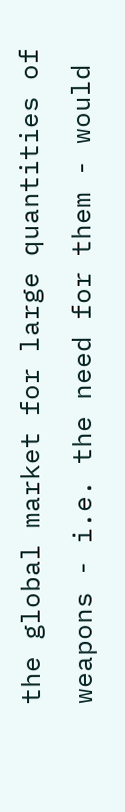the global market for large quantities of weapons - i.e. the need for them - would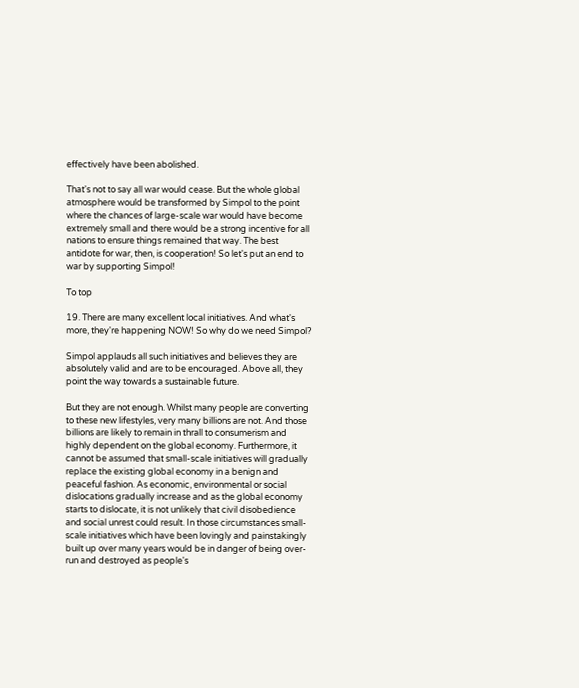effectively have been abolished.

That's not to say all war would cease. But the whole global atmosphere would be transformed by Simpol to the point where the chances of large-scale war would have become extremely small and there would be a strong incentive for all nations to ensure things remained that way. The best antidote for war, then, is cooperation! So let's put an end to war by supporting Simpol!

To top

19. There are many excellent local initiatives. And what's more, they're happening NOW! So why do we need Simpol?

Simpol applauds all such initiatives and believes they are absolutely valid and are to be encouraged. Above all, they point the way towards a sustainable future.

But they are not enough. Whilst many people are converting to these new lifestyles, very many billions are not. And those billions are likely to remain in thrall to consumerism and highly dependent on the global economy. Furthermore, it cannot be assumed that small-scale initiatives will gradually replace the existing global economy in a benign and peaceful fashion. As economic, environmental or social dislocations gradually increase and as the global economy starts to dislocate, it is not unlikely that civil disobedience and social unrest could result. In those circumstances small-scale initiatives which have been lovingly and painstakingly built up over many years would be in danger of being over-run and destroyed as people's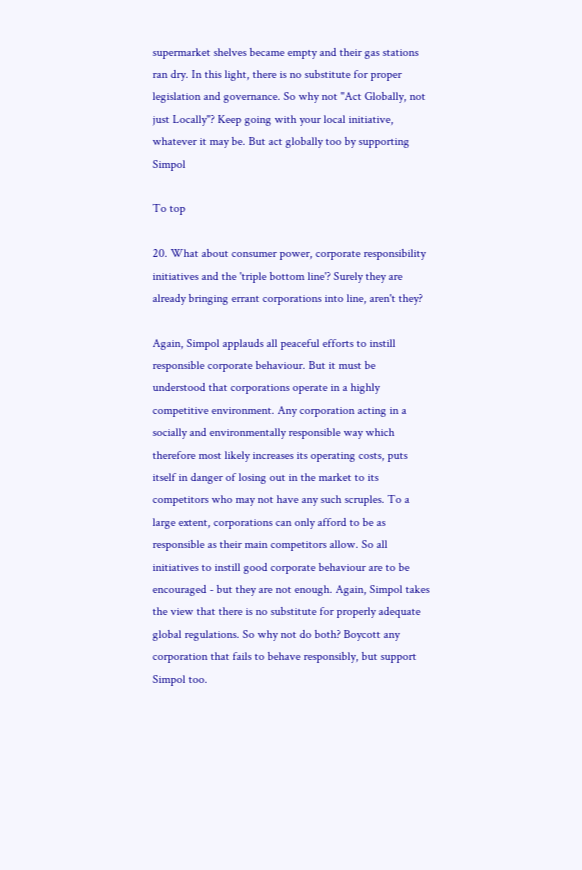supermarket shelves became empty and their gas stations ran dry. In this light, there is no substitute for proper legislation and governance. So why not "Act Globally, not just Locally"? Keep going with your local initiative, whatever it may be. But act globally too by supporting Simpol

To top

20. What about consumer power, corporate responsibility initiatives and the 'triple bottom line'? Surely they are already bringing errant corporations into line, aren't they?

Again, Simpol applauds all peaceful efforts to instill responsible corporate behaviour. But it must be understood that corporations operate in a highly competitive environment. Any corporation acting in a socially and environmentally responsible way which therefore most likely increases its operating costs, puts itself in danger of losing out in the market to its competitors who may not have any such scruples. To a large extent, corporations can only afford to be as responsible as their main competitors allow. So all initiatives to instill good corporate behaviour are to be encouraged - but they are not enough. Again, Simpol takes the view that there is no substitute for properly adequate global regulations. So why not do both? Boycott any corporation that fails to behave responsibly, but support Simpol too.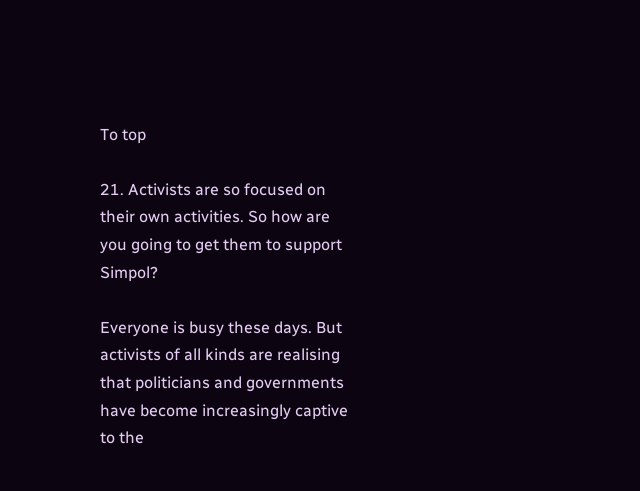To top

21. Activists are so focused on their own activities. So how are you going to get them to support Simpol?

Everyone is busy these days. But activists of all kinds are realising that politicians and governments have become increasingly captive to the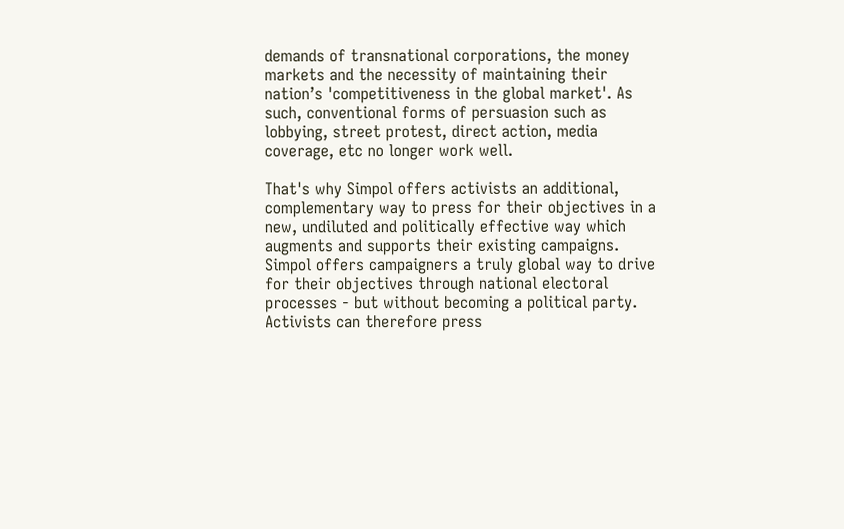demands of transnational corporations, the money markets and the necessity of maintaining their nation’s 'competitiveness in the global market'. As such, conventional forms of persuasion such as lobbying, street protest, direct action, media coverage, etc no longer work well.

That's why Simpol offers activists an additional, complementary way to press for their objectives in a new, undiluted and politically effective way which augments and supports their existing campaigns. Simpol offers campaigners a truly global way to drive for their objectives through national electoral processes - but without becoming a political party. Activists can therefore press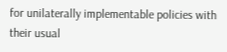for unilaterally implementable policies with their usual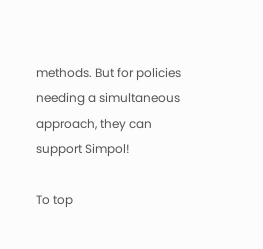methods. But for policies needing a simultaneous approach, they can support Simpol!

To top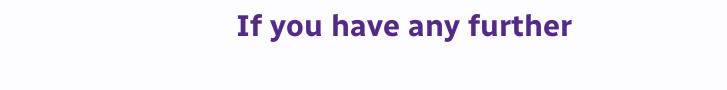If you have any further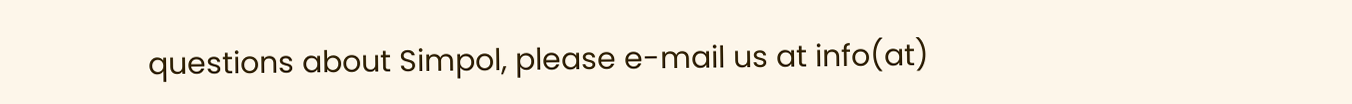questions about Simpol, please e-mail us at info(at)